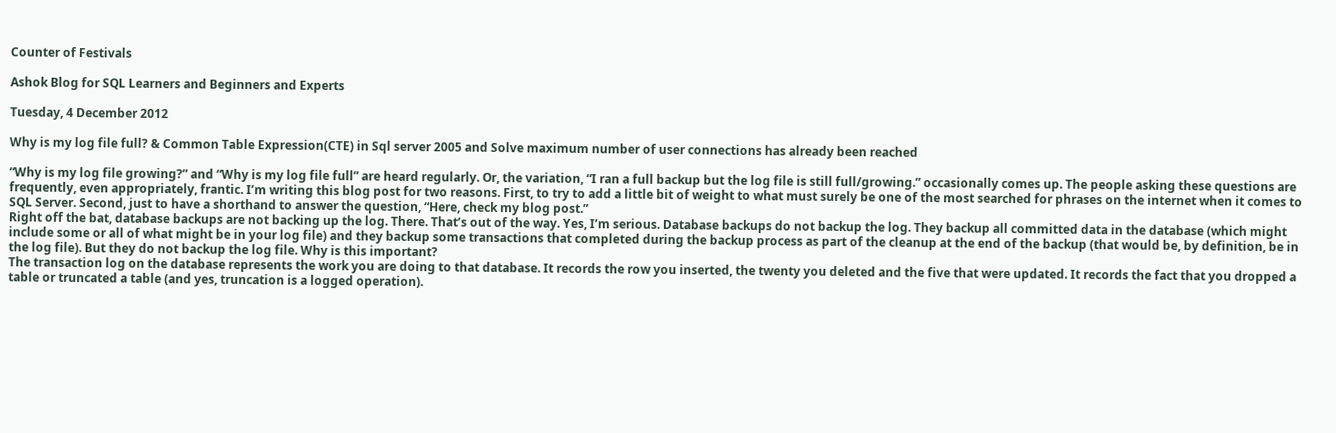Counter of Festivals

Ashok Blog for SQL Learners and Beginners and Experts

Tuesday, 4 December 2012

Why is my log file full? & Common Table Expression(CTE) in Sql server 2005 and Solve maximum number of user connections has already been reached

“Why is my log file growing?” and “Why is my log file full” are heard regularly. Or, the variation, “I ran a full backup but the log file is still full/growing.” occasionally comes up. The people asking these questions are frequently, even appropriately, frantic. I’m writing this blog post for two reasons. First, to try to add a little bit of weight to what must surely be one of the most searched for phrases on the internet when it comes to SQL Server. Second, just to have a shorthand to answer the question, “Here, check my blog post.”
Right off the bat, database backups are not backing up the log. There. That’s out of the way. Yes, I’m serious. Database backups do not backup the log. They backup all committed data in the database (which might include some or all of what might be in your log file) and they backup some transactions that completed during the backup process as part of the cleanup at the end of the backup (that would be, by definition, be in the log file). But they do not backup the log file. Why is this important?
The transaction log on the database represents the work you are doing to that database. It records the row you inserted, the twenty you deleted and the five that were updated. It records the fact that you dropped a table or truncated a table (and yes, truncation is a logged operation).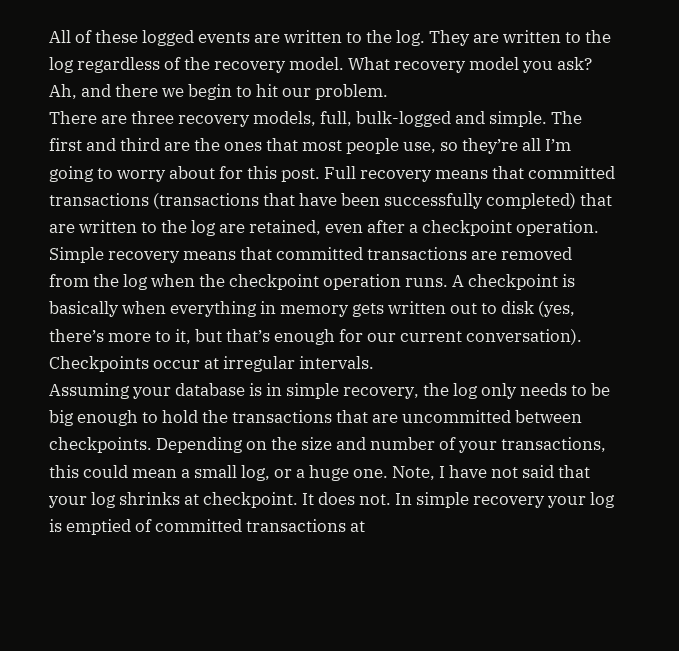All of these logged events are written to the log. They are written to the log regardless of the recovery model. What recovery model you ask? Ah, and there we begin to hit our problem.
There are three recovery models, full, bulk-logged and simple. The first and third are the ones that most people use, so they’re all I’m going to worry about for this post. Full recovery means that committed transactions (transactions that have been successfully completed) that are written to the log are retained, even after a checkpoint operation. Simple recovery means that committed transactions are removed from the log when the checkpoint operation runs. A checkpoint is basically when everything in memory gets written out to disk (yes, there’s more to it, but that’s enough for our current conversation). Checkpoints occur at irregular intervals.
Assuming your database is in simple recovery, the log only needs to be big enough to hold the transactions that are uncommitted between checkpoints. Depending on the size and number of your transactions, this could mean a small log, or a huge one. Note, I have not said that your log shrinks at checkpoint. It does not. In simple recovery your log is emptied of committed transactions at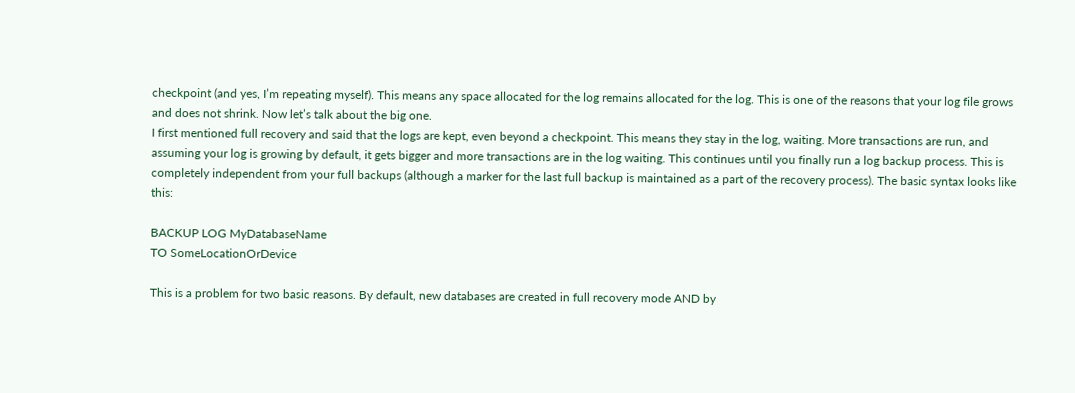checkpoint (and yes, I’m repeating myself). This means any space allocated for the log remains allocated for the log. This is one of the reasons that your log file grows and does not shrink. Now let’s talk about the big one.
I first mentioned full recovery and said that the logs are kept, even beyond a checkpoint. This means they stay in the log, waiting. More transactions are run, and assuming your log is growing by default, it gets bigger and more transactions are in the log waiting. This continues until you finally run a log backup process. This is completely independent from your full backups (although a marker for the last full backup is maintained as a part of the recovery process). The basic syntax looks like this:

BACKUP LOG MyDatabaseName
TO SomeLocationOrDevice

This is a problem for two basic reasons. By default, new databases are created in full recovery mode AND by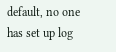default, no one has set up log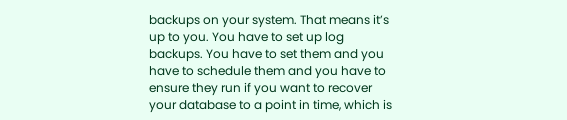backups on your system. That means it’s up to you. You have to set up log backups. You have to set them and you have to schedule them and you have to ensure they run if you want to recover your database to a point in time, which is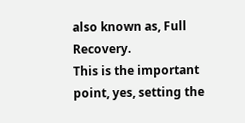also known as, Full Recovery.
This is the important point, yes, setting the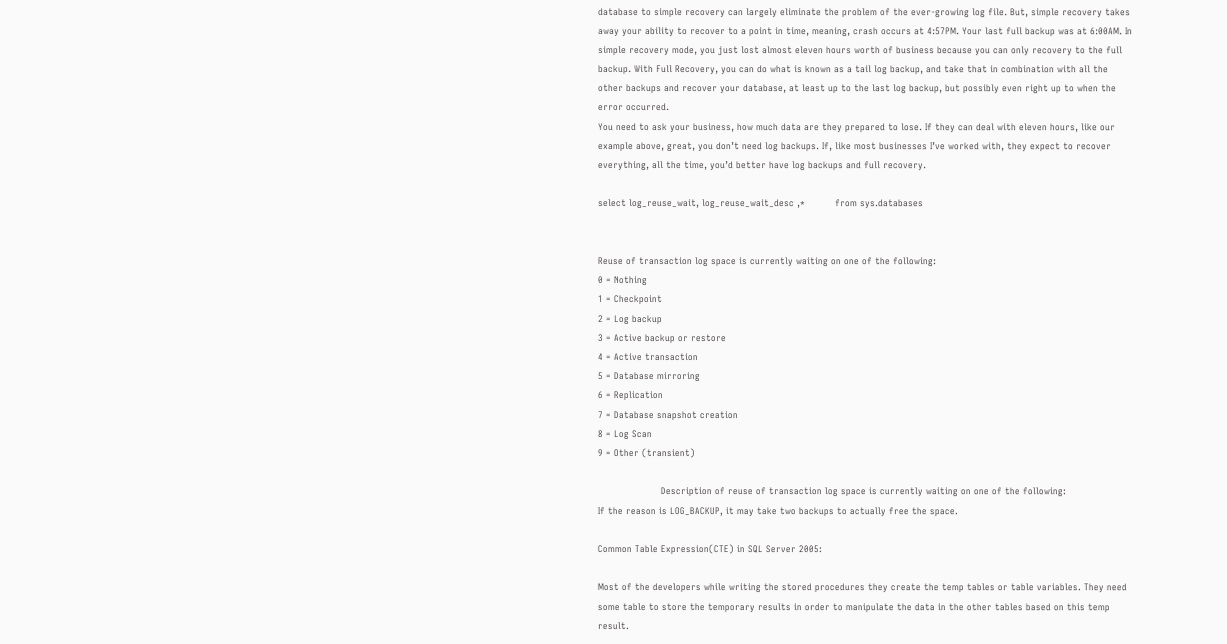database to simple recovery can largely eliminate the problem of the ever-growing log file. But, simple recovery takes away your ability to recover to a point in time, meaning, crash occurs at 4:57PM. Your last full backup was at 6:00AM. In simple recovery mode, you just lost almost eleven hours worth of business because you can only recovery to the full backup. With Full Recovery, you can do what is known as a tail log backup, and take that in combination with all the other backups and recover your database, at least up to the last log backup, but possibly even right up to when the error occurred.
You need to ask your business, how much data are they prepared to lose. If they can deal with eleven hours, like our example above, great, you don’t need log backups. If, like most businesses I’ve worked with, they expect to recover everything, all the time, you’d better have log backups and full recovery.

select log_reuse_wait, log_reuse_wait_desc ,*          from sys.databases


Reuse of transaction log space is currently waiting on one of the following:
0 = Nothing
1 = Checkpoint
2 = Log backup
3 = Active backup or restore
4 = Active transaction
5 = Database mirroring
6 = Replication
7 = Database snapshot creation
8 = Log Scan
9 = Other (transient)

                     Description of reuse of transaction log space is currently waiting on one of the following:
If the reason is LOG_BACKUP, it may take two backups to actually free the space.

Common Table Expression(CTE) in SQL Server 2005:

Most of the developers while writing the stored procedures they create the temp tables or table variables. They need some table to store the temporary results in order to manipulate the data in the other tables based on this temp result.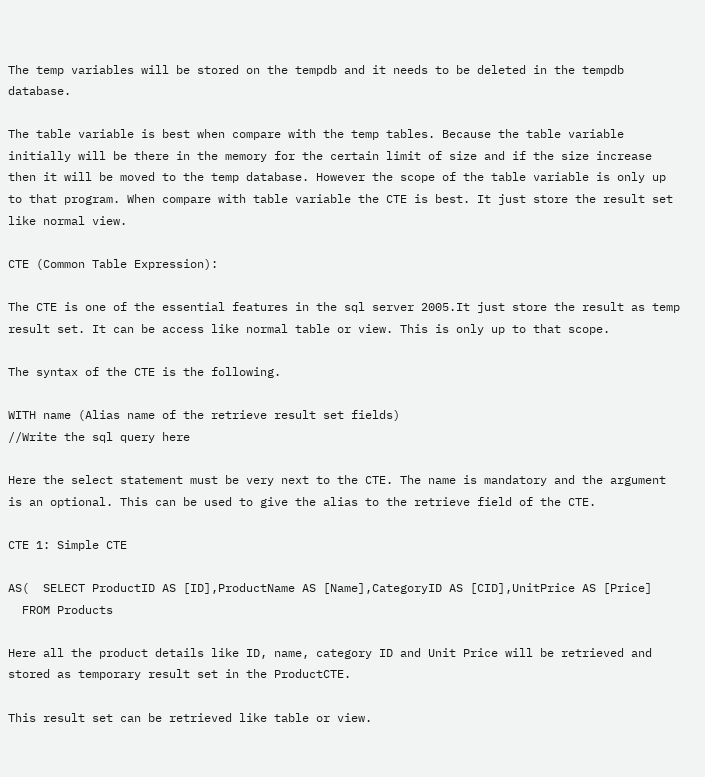The temp variables will be stored on the tempdb and it needs to be deleted in the tempdb database.

The table variable is best when compare with the temp tables. Because the table variable initially will be there in the memory for the certain limit of size and if the size increase then it will be moved to the temp database. However the scope of the table variable is only up to that program. When compare with table variable the CTE is best. It just store the result set like normal view.

CTE (Common Table Expression):

The CTE is one of the essential features in the sql server 2005.It just store the result as temp result set. It can be access like normal table or view. This is only up to that scope.

The syntax of the CTE is the following.

WITH name (Alias name of the retrieve result set fields)
//Write the sql query here

Here the select statement must be very next to the CTE. The name is mandatory and the argument is an optional. This can be used to give the alias to the retrieve field of the CTE.

CTE 1: Simple CTE

AS(  SELECT ProductID AS [ID],ProductName AS [Name],CategoryID AS [CID],UnitPrice AS [Price]
  FROM Products

Here all the product details like ID, name, category ID and Unit Price will be retrieved and stored as temporary result set in the ProductCTE.

This result set can be retrieved like table or view.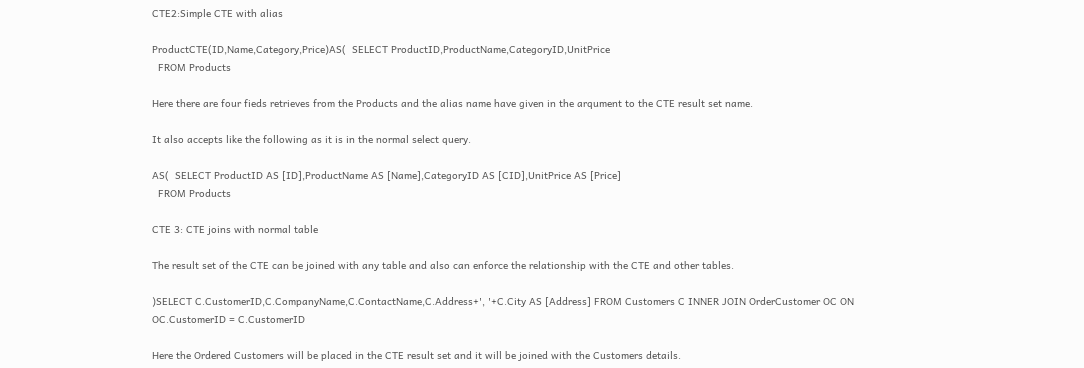CTE2:Simple CTE with alias

ProductCTE(ID,Name,Category,Price)AS(  SELECT ProductID,ProductName,CategoryID,UnitPrice
  FROM Products

Here there are four fieds retrieves from the Products and the alias name have given in the arqument to the CTE result set name.

It also accepts like the following as it is in the normal select query.

AS(  SELECT ProductID AS [ID],ProductName AS [Name],CategoryID AS [CID],UnitPrice AS [Price]
  FROM Products

CTE 3: CTE joins with normal table

The result set of the CTE can be joined with any table and also can enforce the relationship with the CTE and other tables.

)SELECT C.CustomerID,C.CompanyName,C.ContactName,C.Address+', '+C.City AS [Address] FROM Customers C INNER JOIN OrderCustomer OC ON OC.CustomerID = C.CustomerID

Here the Ordered Customers will be placed in the CTE result set and it will be joined with the Customers details.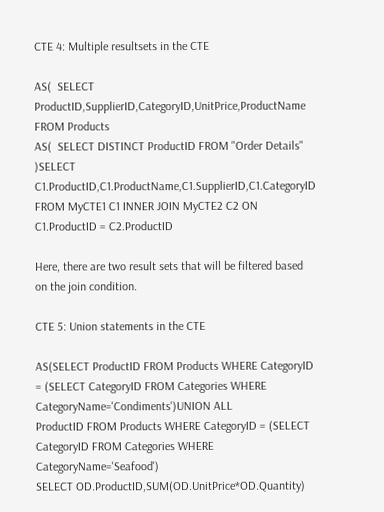CTE 4: Multiple resultsets in the CTE

AS(  SELECT ProductID,SupplierID,CategoryID,UnitPrice,ProductName FROM Products
AS(  SELECT DISTINCT ProductID FROM "Order Details"
)SELECT C1.ProductID,C1.ProductName,C1.SupplierID,C1.CategoryID FROM MyCTE1 C1 INNER JOIN MyCTE2 C2 ON C1.ProductID = C2.ProductID

Here, there are two result sets that will be filtered based on the join condition.

CTE 5: Union statements in the CTE

AS(SELECT ProductID FROM Products WHERE CategoryID = (SELECT CategoryID FROM Categories WHERE CategoryName='Condiments')UNION ALL
ProductID FROM Products WHERE CategoryID = (SELECT CategoryID FROM Categories WHERE CategoryName='Seafood')
SELECT OD.ProductID,SUM(OD.UnitPrice*OD.Quantity)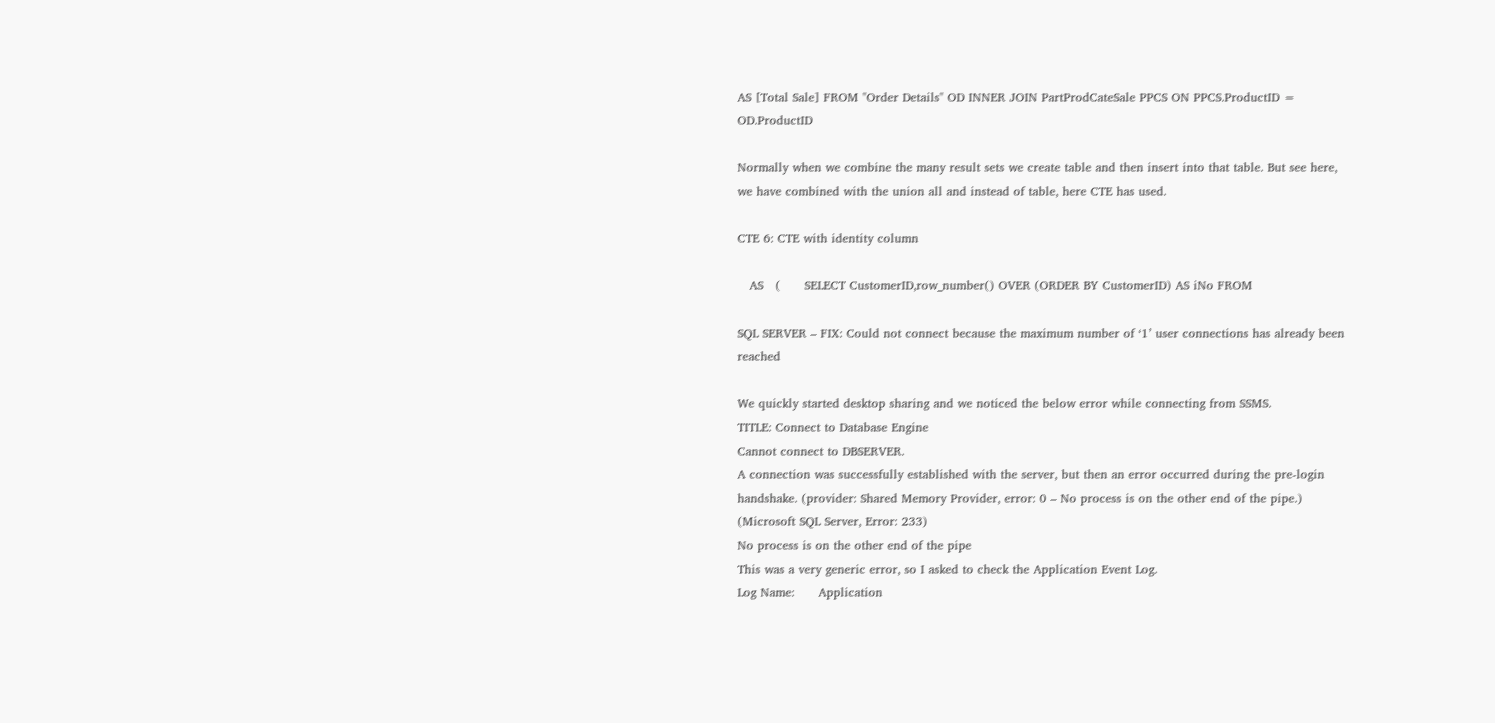AS [Total Sale] FROM "Order Details" OD INNER JOIN PartProdCateSale PPCS ON PPCS.ProductID = OD.ProductID

Normally when we combine the many result sets we create table and then insert into that table. But see here, we have combined with the union all and instead of table, here CTE has used.

CTE 6: CTE with identity column

   AS   (      SELECT CustomerID,row_number() OVER (ORDER BY CustomerID) AS iNo FROM

SQL SERVER – FIX: Could not connect because the maximum number of ‘1’ user connections has already been reached

We quickly started desktop sharing and we noticed the below error while connecting from SSMS.
TITLE: Connect to Database Engine
Cannot connect to DBSERVER.
A connection was successfully established with the server, but then an error occurred during the pre-login handshake. (provider: Shared Memory Provider, error: 0 – No process is on the other end of the pipe.) (Microsoft SQL Server, Error: 233)
No process is on the other end of the pipe
This was a very generic error, so I asked to check the Application Event Log.
Log Name:      Application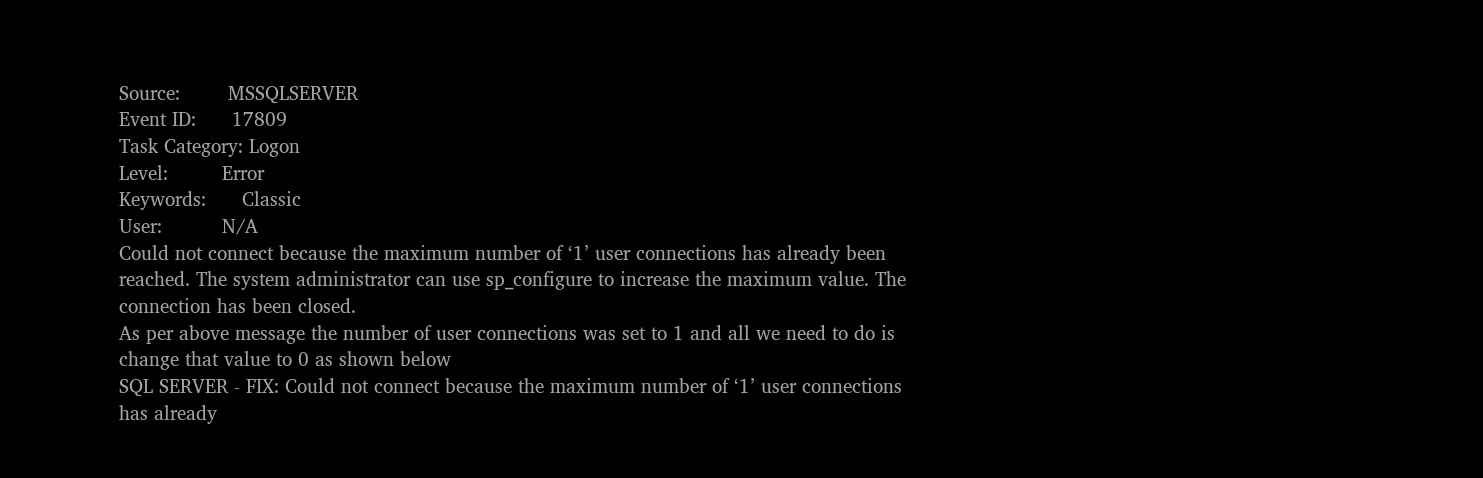Source:        MSSQLSERVER
Event ID:      17809
Task Category: Logon
Level:         Error
Keywords:      Classic
User:          N/A
Could not connect because the maximum number of ‘1’ user connections has already been reached. The system administrator can use sp_configure to increase the maximum value. The connection has been closed.
As per above message the number of user connections was set to 1 and all we need to do is change that value to 0 as shown below
SQL SERVER - FIX: Could not connect because the maximum number of ‘1’ user connections has already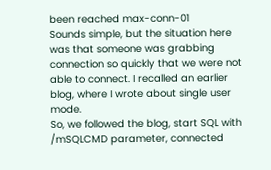been reached max-conn-01
Sounds simple, but the situation here was that someone was grabbing connection so quickly that we were not able to connect. I recalled an earlier blog, where I wrote about single user mode.
So, we followed the blog, start SQL with /mSQLCMD parameter, connected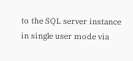to the SQL server instance in single user mode via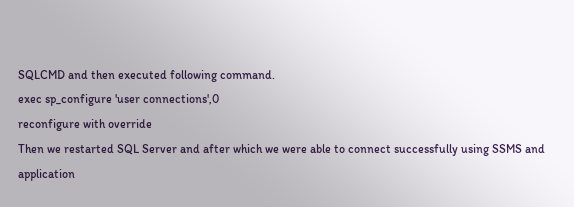SQLCMD and then executed following command.
exec sp_configure 'user connections',0
reconfigure with override
Then we restarted SQL Server and after which we were able to connect successfully using SSMS and application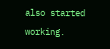also started working.